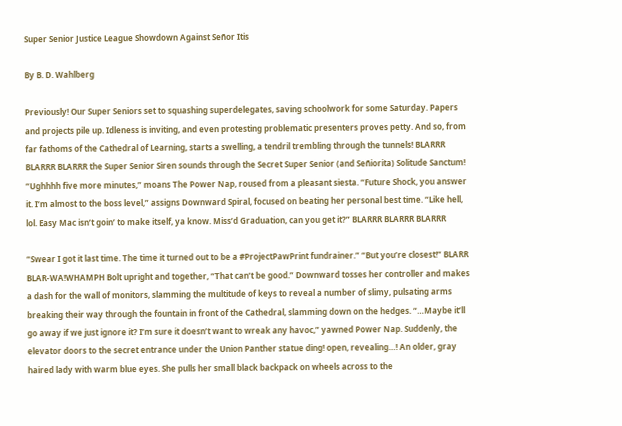Super Senior Justice League Showdown Against Señor Itis

By B. D. Wahlberg

Previously! Our Super Seniors set to squashing superdelegates, saving schoolwork for some Saturday. Papers and projects pile up. Idleness is inviting, and even protesting problematic presenters proves petty. And so, from far fathoms of the Cathedral of Learning, starts a swelling, a tendril trembling through the tunnels! BLARRR BLARRR BLARRR the Super Senior Siren sounds through the Secret Super Senior (and Señiorita) Solitude Sanctum! “Ughhhh five more minutes,” moans The Power Nap, roused from a pleasant siesta. “Future Shock, you answer it. I’m almost to the boss level,” assigns Downward Spiral, focused on beating her personal best time. “Like hell, lol. Easy Mac isn’t goin’ to make itself, ya know. Miss’d Graduation, can you get it?” BLARRR BLARRR BLARRR

“Swear I got it last time. The time it turned out to be a #ProjectPawPrint fundrainer.” “But you’re closest!” BLARR BLAR-WA!WHAMPH Bolt upright and together, “That can’t be good.” Downward tosses her controller and makes a dash for the wall of monitors, slamming the multitude of keys to reveal a number of slimy, pulsating arms breaking their way through the fountain in front of the Cathedral, slamming down on the hedges. “…Maybe it’ll go away if we just ignore it? I’m sure it doesn’t want to wreak any havoc,” yawned Power Nap. Suddenly, the elevator doors to the secret entrance under the Union Panther statue ding! open, revealing…! An older, gray haired lady with warm blue eyes. She pulls her small black backpack on wheels across to the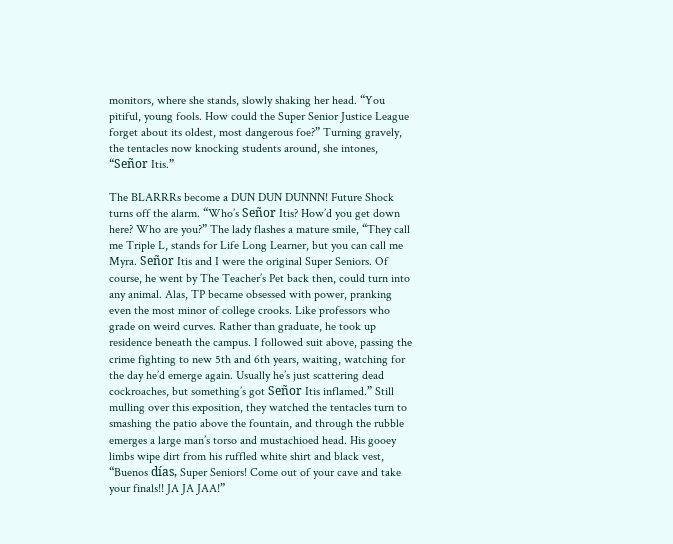monitors, where she stands, slowly shaking her head. “You pitiful, young fools. How could the Super Senior Justice League forget about its oldest, most dangerous foe?” Turning gravely, the tentacles now knocking students around, she intones, “Señor Itis.”

The BLARRRs become a DUN DUN DUNNN! Future Shock turns off the alarm. “Who’s Señor Itis? How’d you get down here? Who are you?” The lady flashes a mature smile, “They call me Triple L, stands for Life Long Learner, but you can call me Myra. Señor Itis and I were the original Super Seniors. Of course, he went by The Teacher’s Pet back then, could turn into any animal. Alas, TP became obsessed with power, pranking even the most minor of college crooks. Like professors who grade on weird curves. Rather than graduate, he took up residence beneath the campus. I followed suit above, passing the crime fighting to new 5th and 6th years, waiting, watching for the day he’d emerge again. Usually he’s just scattering dead cockroaches, but something’s got Señor Itis inflamed.” Still mulling over this exposition, they watched the tentacles turn to smashing the patio above the fountain, and through the rubble emerges a large man’s torso and mustachioed head. His gooey limbs wipe dirt from his ruffled white shirt and black vest, “Buenos días, Super Seniors! Come out of your cave and take your finals!! JA JA JAA!”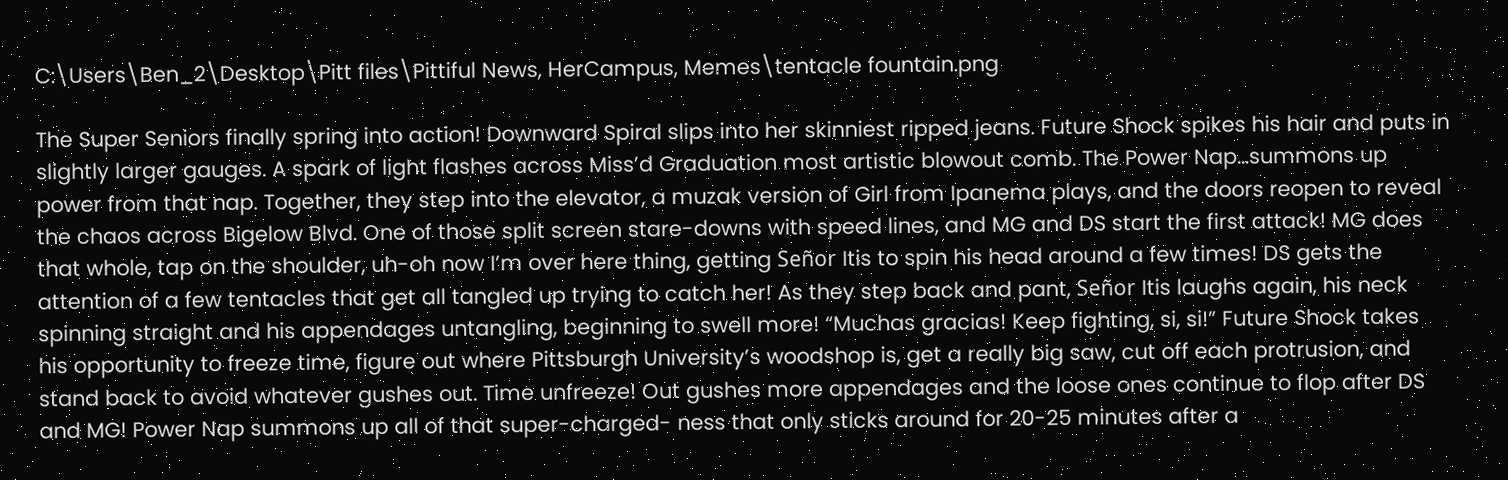C:\Users\Ben_2\Desktop\Pitt files\Pittiful News, HerCampus, Memes\tentacle fountain.png

The Super Seniors finally spring into action! Downward Spiral slips into her skinniest ripped jeans. Future Shock spikes his hair and puts in slightly larger gauges. A spark of light flashes across Miss’d Graduation most artistic blowout comb. The Power Nap…summons up power from that nap. Together, they step into the elevator, a muzak version of Girl from Ipanema plays, and the doors reopen to reveal the chaos across Bigelow Blvd. One of those split screen stare-downs with speed lines, and MG and DS start the first attack! MG does that whole, tap on the shoulder, uh-oh now I’m over here thing, getting Señor Itis to spin his head around a few times! DS gets the attention of a few tentacles that get all tangled up trying to catch her! As they step back and pant, Señor Itis laughs again, his neck spinning straight and his appendages untangling, beginning to swell more! “Muchas gracias! Keep fighting, si, si!” Future Shock takes his opportunity to freeze time, figure out where Pittsburgh University’s woodshop is, get a really big saw, cut off each protrusion, and stand back to avoid whatever gushes out. Time unfreeze! Out gushes more appendages and the loose ones continue to flop after DS and MG! Power Nap summons up all of that super-charged- ness that only sticks around for 20-25 minutes after a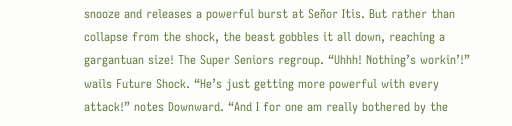snooze and releases a powerful burst at Señor Itis. But rather than collapse from the shock, the beast gobbles it all down, reaching a gargantuan size! The Super Seniors regroup. “Uhhh! Nothing’s workin’!” wails Future Shock. “He’s just getting more powerful with every attack!” notes Downward. “And I for one am really bothered by the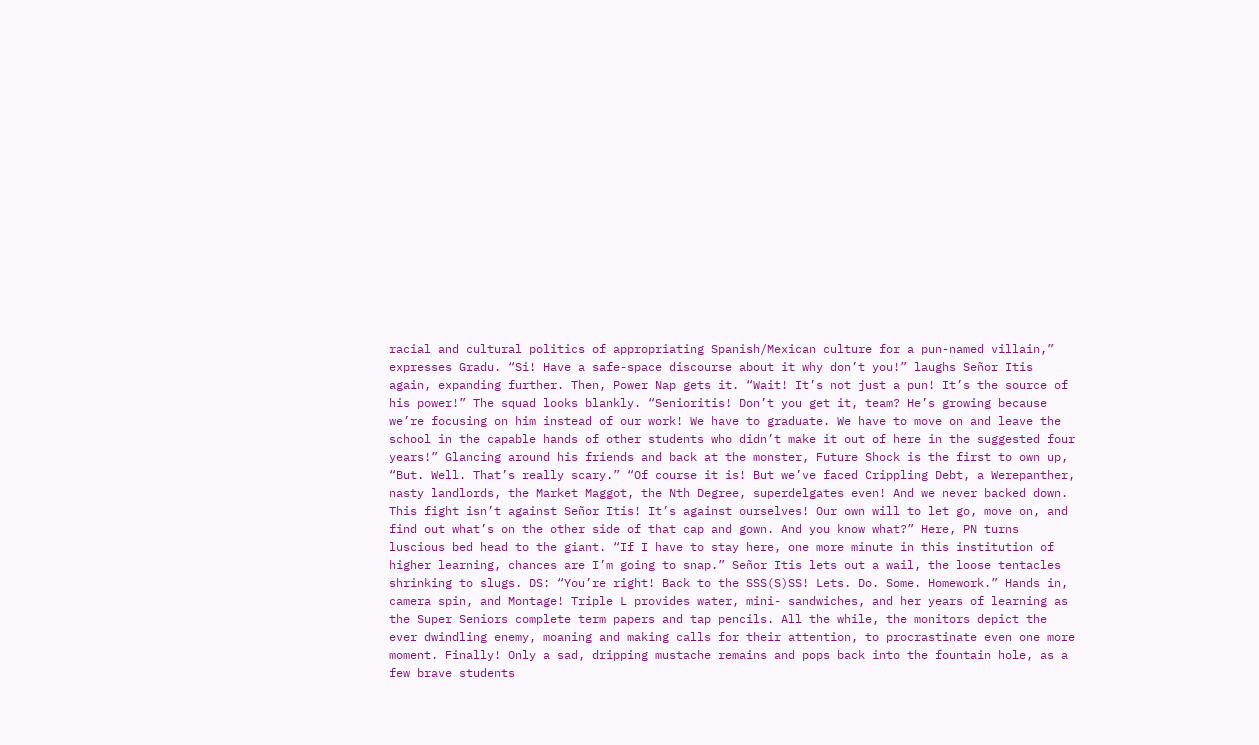racial and cultural politics of appropriating Spanish/Mexican culture for a pun-named villain,” expresses Gradu. “Si! Have a safe-space discourse about it why don’t you!” laughs Señor Itis again, expanding further. Then, Power Nap gets it. “Wait! It’s not just a pun! It’s the source of his power!” The squad looks blankly. “Senioritis! Don’t you get it, team? He’s growing because we’re focusing on him instead of our work! We have to graduate. We have to move on and leave the school in the capable hands of other students who didn’t make it out of here in the suggested four years!” Glancing around his friends and back at the monster, Future Shock is the first to own up, “But. Well. That’s really scary.” “Of course it is! But we’ve faced Crippling Debt, a Werepanther, nasty landlords, the Market Maggot, the Nth Degree, superdelgates even! And we never backed down. This fight isn’t against Señor Itis! It’s against ourselves! Our own will to let go, move on, and find out what’s on the other side of that cap and gown. And you know what?” Here, PN turns luscious bed head to the giant. “If I have to stay here, one more minute in this institution of higher learning, chances are I’m going to snap.” Señor Itis lets out a wail, the loose tentacles shrinking to slugs. DS: “You’re right! Back to the SSS(S)SS! Lets. Do. Some. Homework.” Hands in, camera spin, and Montage! Triple L provides water, mini- sandwiches, and her years of learning as the Super Seniors complete term papers and tap pencils. All the while, the monitors depict the ever dwindling enemy, moaning and making calls for their attention, to procrastinate even one more moment. Finally! Only a sad, dripping mustache remains and pops back into the fountain hole, as a few brave students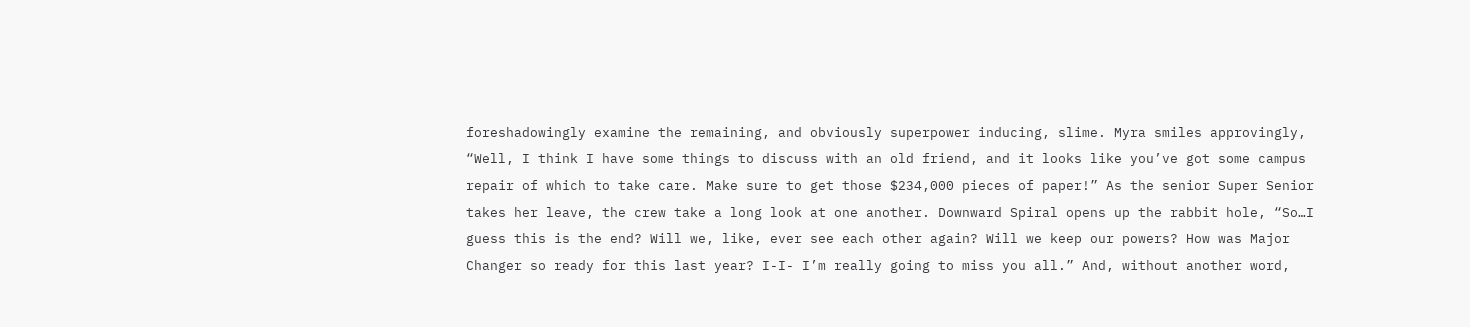foreshadowingly examine the remaining, and obviously superpower inducing, slime. Myra smiles approvingly, “Well, I think I have some things to discuss with an old friend, and it looks like you’ve got some campus repair of which to take care. Make sure to get those $234,000 pieces of paper!” As the senior Super Senior takes her leave, the crew take a long look at one another. Downward Spiral opens up the rabbit hole, “So…I guess this is the end? Will we, like, ever see each other again? Will we keep our powers? How was Major Changer so ready for this last year? I-I- I’m really going to miss you all.” And, without another word,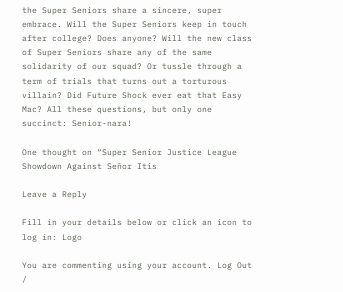the Super Seniors share a sincere, super embrace. Will the Super Seniors keep in touch after college? Does anyone? Will the new class of Super Seniors share any of the same solidarity of our squad? Or tussle through a term of trials that turns out a torturous villain? Did Future Shock ever eat that Easy Mac? All these questions, but only one succinct: Senior-nara!

One thought on “Super Senior Justice League Showdown Against Señor Itis

Leave a Reply

Fill in your details below or click an icon to log in: Logo

You are commenting using your account. Log Out /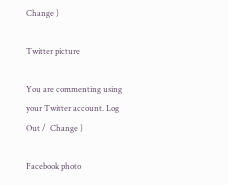Change )

Twitter picture

You are commenting using your Twitter account. Log Out /  Change )

Facebook photo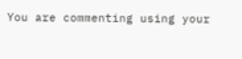You are commenting using your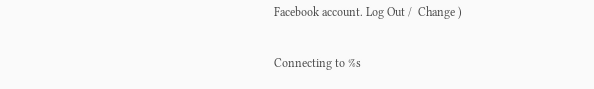Facebook account. Log Out /  Change )

Connecting to %s